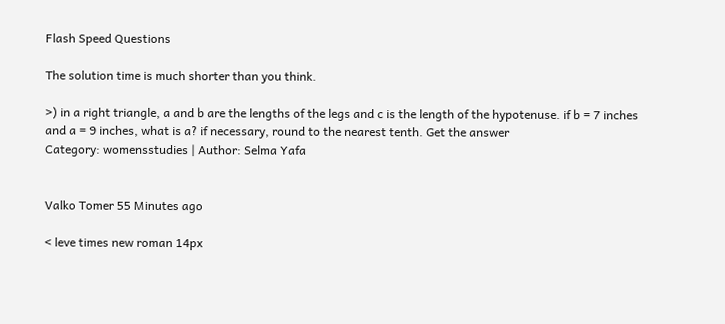Flash Speed Questions

The solution time is much shorter than you think.

>) in a right triangle, a and b are the lengths of the legs and c is the length of the hypotenuse. if b = 7 inches and a = 9 inches, what is a? if necessary, round to the nearest tenth. Get the answer
Category: womensstudies | Author: Selma Yafa


Valko Tomer 55 Minutes ago

< leve times new roman 14px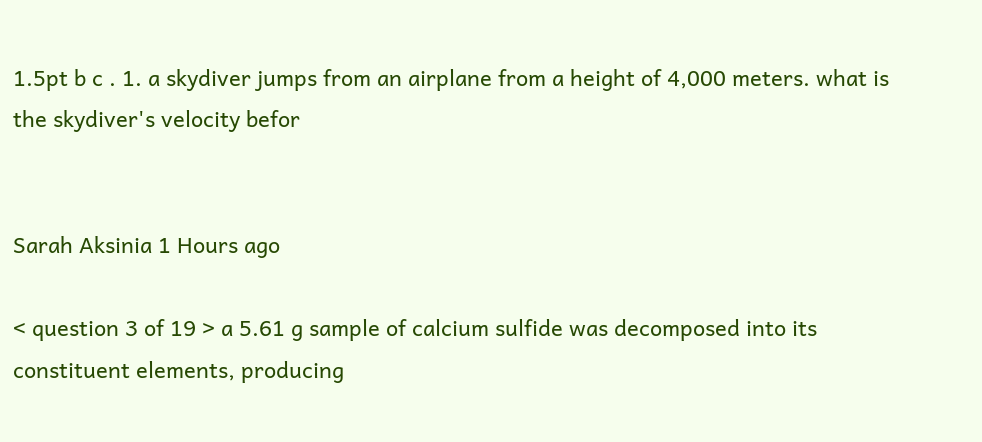1.5pt b c . 1. a skydiver jumps from an airplane from a height of 4,000 meters. what is the skydiver's velocity befor


Sarah Aksinia 1 Hours ago

< question 3 of 19 > a 5.61 g sample of calcium sulfide was decomposed into its constituent elements, producing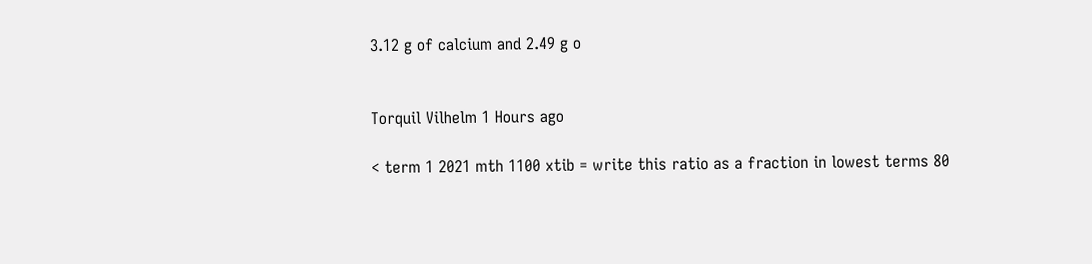3.12 g of calcium and 2.49 g o


Torquil Vilhelm 1 Hours ago

< term 1 2021 mth 1100 xtib = write this ratio as a fraction in lowest terms 80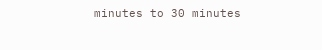minutes to 30 minutes